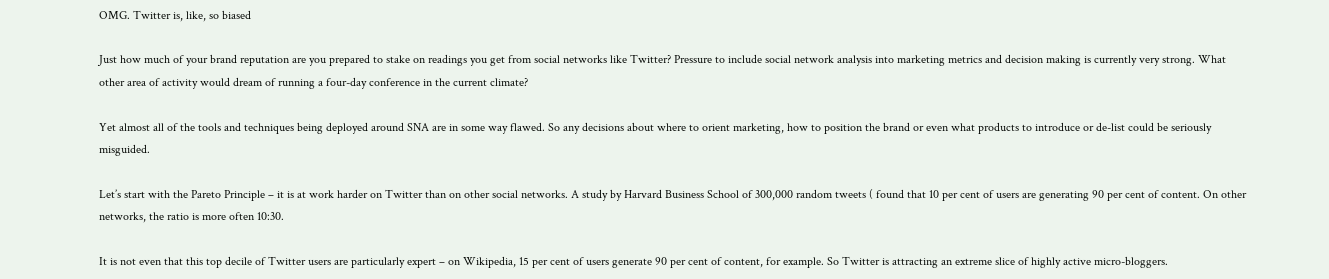OMG. Twitter is, like, so biased

Just how much of your brand reputation are you prepared to stake on readings you get from social networks like Twitter? Pressure to include social network analysis into marketing metrics and decision making is currently very strong. What other area of activity would dream of running a four-day conference in the current climate?

Yet almost all of the tools and techniques being deployed around SNA are in some way flawed. So any decisions about where to orient marketing, how to position the brand or even what products to introduce or de-list could be seriously misguided.

Let’s start with the Pareto Principle – it is at work harder on Twitter than on other social networks. A study by Harvard Business School of 300,000 random tweets ( found that 10 per cent of users are generating 90 per cent of content. On other networks, the ratio is more often 10:30.

It is not even that this top decile of Twitter users are particularly expert – on Wikipedia, 15 per cent of users generate 90 per cent of content, for example. So Twitter is attracting an extreme slice of highly active micro-bloggers.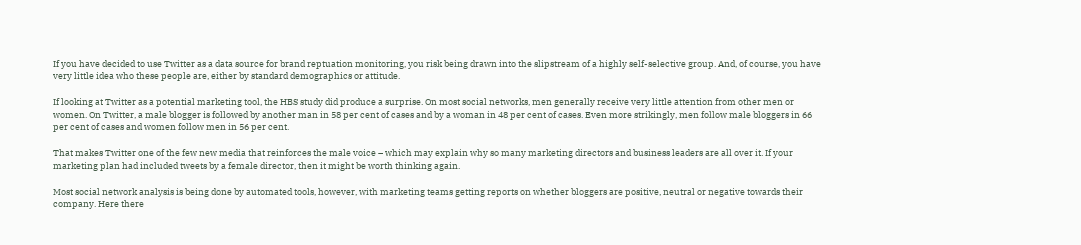If you have decided to use Twitter as a data source for brand reptuation monitoring, you risk being drawn into the slipstream of a highly self-selective group. And, of course, you have very little idea who these people are, either by standard demographics or attitude.

If looking at Twitter as a potential marketing tool, the HBS study did produce a surprise. On most social networks, men generally receive very little attention from other men or women. On Twitter, a male blogger is followed by another man in 58 per cent of cases and by a woman in 48 per cent of cases. Even more strikingly, men follow male bloggers in 66 per cent of cases and women follow men in 56 per cent.

That makes Twitter one of the few new media that reinforces the male voice – which may explain why so many marketing directors and business leaders are all over it. If your marketing plan had included tweets by a female director, then it might be worth thinking again.

Most social network analysis is being done by automated tools, however, with marketing teams getting reports on whether bloggers are positive, neutral or negative towards their company. Here there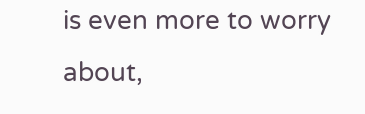is even more to worry about,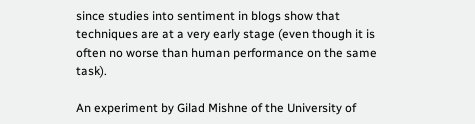since studies into sentiment in blogs show that techniques are at a very early stage (even though it is often no worse than human performance on the same task).

An experiment by Gilad Mishne of the University of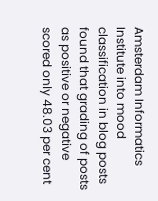Amsterdam Informatics Institute into mood classification in blog posts found that grading of posts as positive or negative scored only 48.03 per cent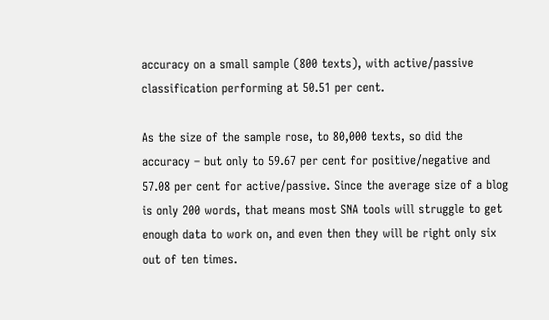accuracy on a small sample (800 texts), with active/passive classification performing at 50.51 per cent.

As the size of the sample rose, to 80,000 texts, so did the accuracy – but only to 59.67 per cent for positive/negative and 57.08 per cent for active/passive. Since the average size of a blog is only 200 words, that means most SNA tools will struggle to get enough data to work on, and even then they will be right only six out of ten times.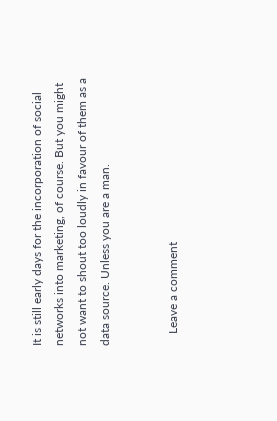It is still early days for the incorporation of social networks into marketing, of course. But you might not want to shout too loudly in favour of them as a data source. Unless you are a man.


    Leave a comment